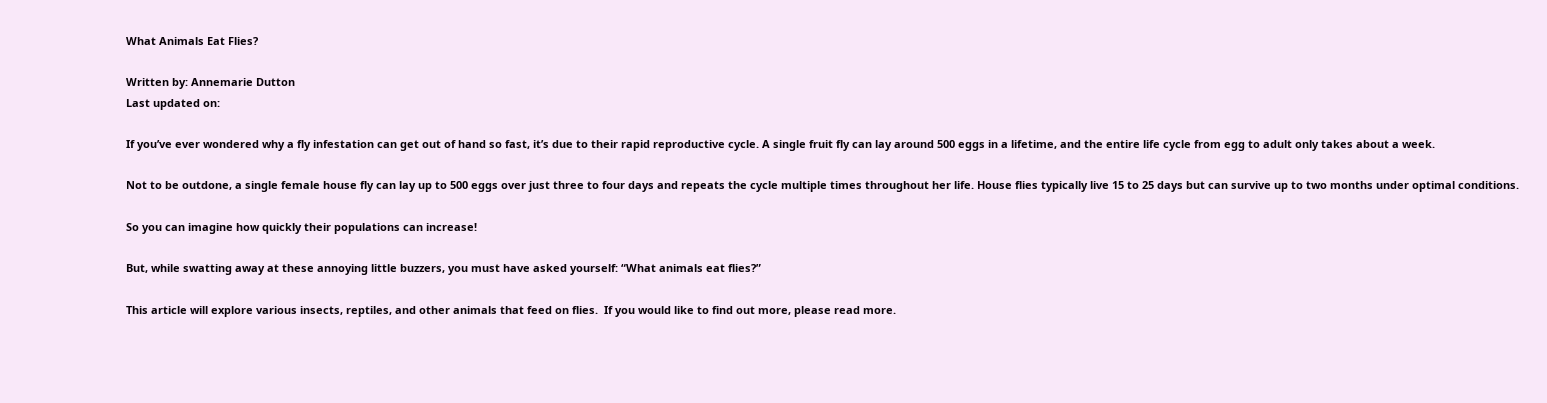What Animals Eat Flies?

Written by: Annemarie Dutton
Last updated on:

If you’ve ever wondered why a fly infestation can get out of hand so fast, it’s due to their rapid reproductive cycle. A single fruit fly can lay around 500 eggs in a lifetime, and the entire life cycle from egg to adult only takes about a week.

Not to be outdone, a single female house fly can lay up to 500 eggs over just three to four days and repeats the cycle multiple times throughout her life. House flies typically live 15 to 25 days but can survive up to two months under optimal conditions.

So you can imagine how quickly their populations can increase!

But, while swatting away at these annoying little buzzers, you must have asked yourself: “What animals eat flies?”

This article will explore various insects, reptiles, and other animals that feed on flies.  If you would like to find out more, please read more.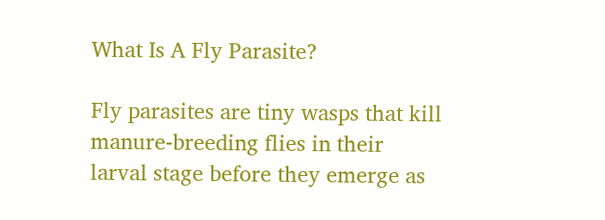What Is A Fly Parasite?

Fly parasites are tiny wasps that kill manure-breeding flies in their larval stage before they emerge as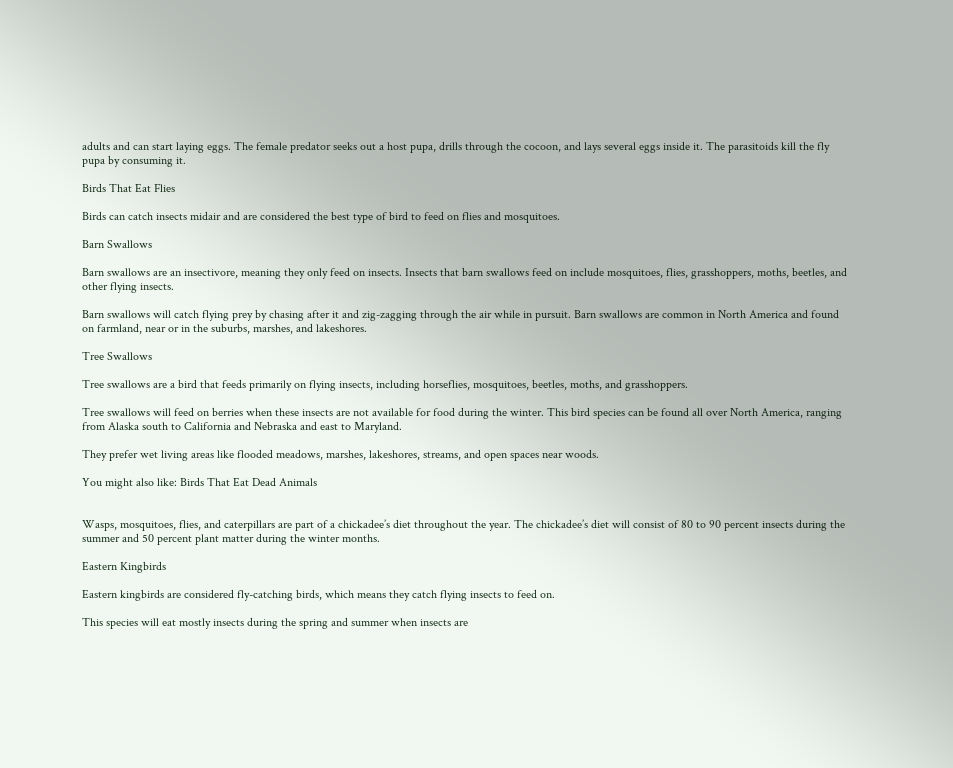adults and can start laying eggs. The female predator seeks out a host pupa, drills through the cocoon, and lays several eggs inside it. The parasitoids kill the fly pupa by consuming it.

Birds That Eat Flies

Birds can catch insects midair and are considered the best type of bird to feed on flies and mosquitoes.

Barn Swallows

Barn swallows are an insectivore, meaning they only feed on insects. Insects that barn swallows feed on include mosquitoes, flies, grasshoppers, moths, beetles, and other flying insects.

Barn swallows will catch flying prey by chasing after it and zig-zagging through the air while in pursuit. Barn swallows are common in North America and found on farmland, near or in the suburbs, marshes, and lakeshores.

Tree Swallows

Tree swallows are a bird that feeds primarily on flying insects, including horseflies, mosquitoes, beetles, moths, and grasshoppers.

Tree swallows will feed on berries when these insects are not available for food during the winter. This bird species can be found all over North America, ranging from Alaska south to California and Nebraska and east to Maryland.

They prefer wet living areas like flooded meadows, marshes, lakeshores, streams, and open spaces near woods.

You might also like: Birds That Eat Dead Animals


Wasps, mosquitoes, flies, and caterpillars are part of a chickadee’s diet throughout the year. The chickadee’s diet will consist of 80 to 90 percent insects during the summer and 50 percent plant matter during the winter months.

Eastern Kingbirds

Eastern kingbirds are considered fly-catching birds, which means they catch flying insects to feed on.

This species will eat mostly insects during the spring and summer when insects are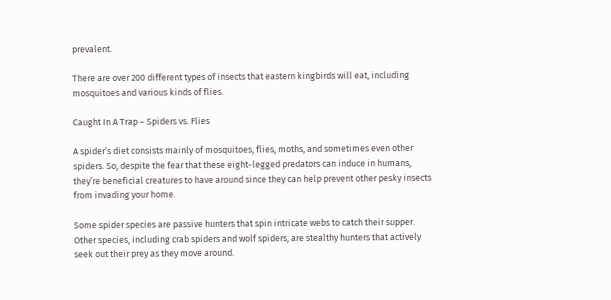prevalent.

There are over 200 different types of insects that eastern kingbirds will eat, including mosquitoes and various kinds of flies.

Caught In A Trap – Spiders vs. Flies

A spider’s diet consists mainly of mosquitoes, flies, moths, and sometimes even other spiders. So, despite the fear that these eight-legged predators can induce in humans, they’re beneficial creatures to have around since they can help prevent other pesky insects from invading your home.

Some spider species are passive hunters that spin intricate webs to catch their supper. Other species, including crab spiders and wolf spiders, are stealthy hunters that actively seek out their prey as they move around.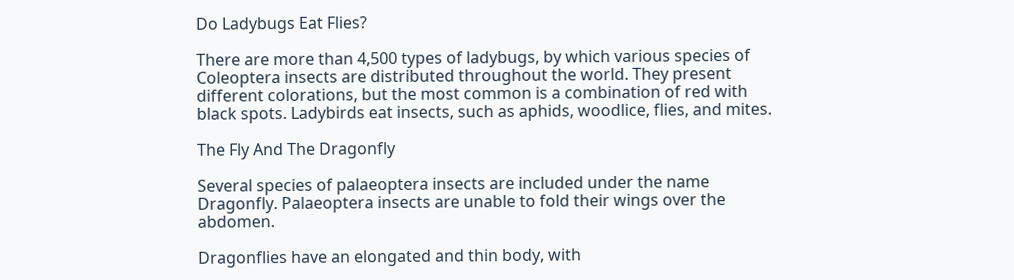Do Ladybugs Eat Flies?

There are more than 4,500 types of ladybugs, by which various species of Coleoptera insects are distributed throughout the world. They present different colorations, but the most common is a combination of red with black spots. Ladybirds eat insects, such as aphids, woodlice, flies, and mites.

The Fly And The Dragonfly

Several species of palaeoptera insects are included under the name Dragonfly. Palaeoptera insects are unable to fold their wings over the abdomen.

Dragonflies have an elongated and thin body, with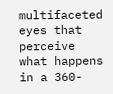multifaceted eyes that perceive what happens in a 360-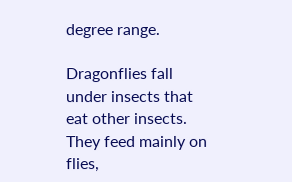degree range.

Dragonflies fall under insects that eat other insects. They feed mainly on flies,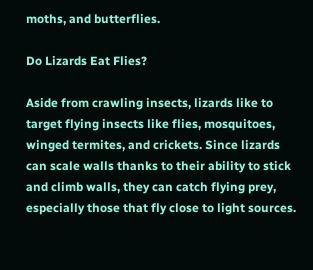moths, and butterflies.

Do Lizards Eat Flies?

Aside from crawling insects, lizards like to target flying insects like flies, mosquitoes, winged termites, and crickets. Since lizards can scale walls thanks to their ability to stick and climb walls, they can catch flying prey, especially those that fly close to light sources.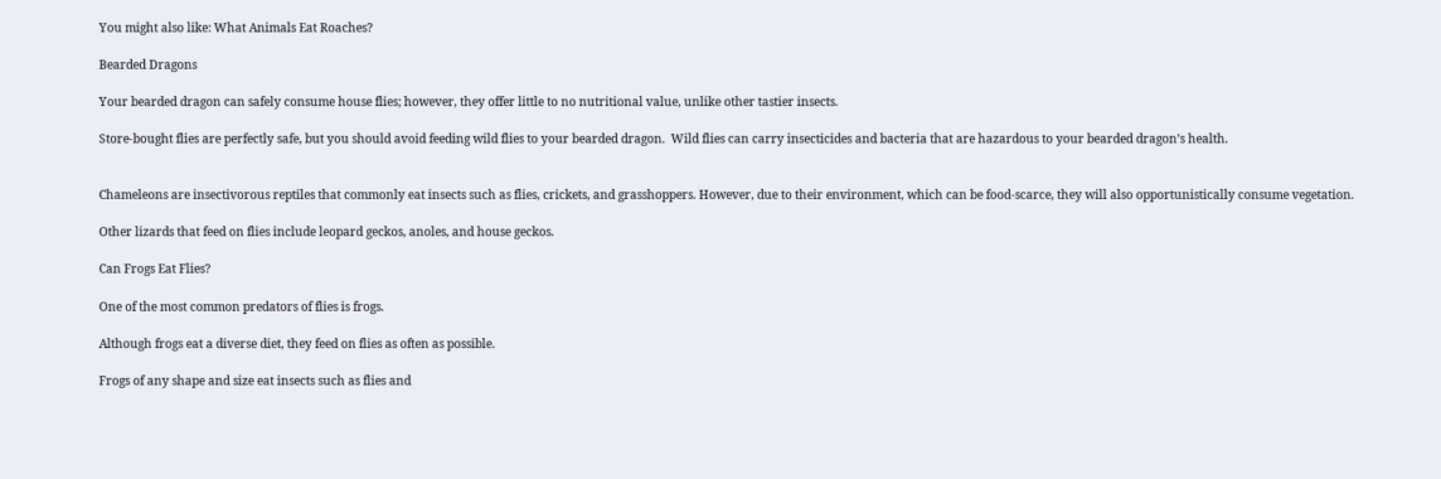You might also like: What Animals Eat Roaches?

Bearded Dragons

Your bearded dragon can safely consume house flies; however, they offer little to no nutritional value, unlike other tastier insects.

Store-bought flies are perfectly safe, but you should avoid feeding wild flies to your bearded dragon.  Wild flies can carry insecticides and bacteria that are hazardous to your bearded dragon’s health.


Chameleons are insectivorous reptiles that commonly eat insects such as flies, crickets, and grasshoppers. However, due to their environment, which can be food-scarce, they will also opportunistically consume vegetation.

Other lizards that feed on flies include leopard geckos, anoles, and house geckos.

Can Frogs Eat Flies?

One of the most common predators of flies is frogs.

Although frogs eat a diverse diet, they feed on flies as often as possible.

Frogs of any shape and size eat insects such as flies and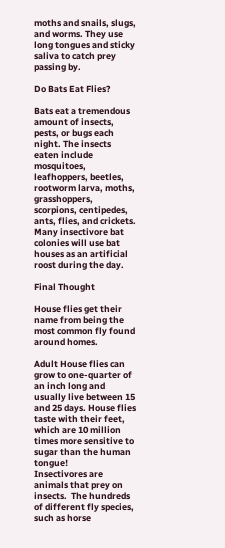moths and snails, slugs, and worms. They use long tongues and sticky saliva to catch prey passing by.

Do Bats Eat Flies?

Bats eat a tremendous amount of insects, pests, or bugs each night. The insects eaten include mosquitoes, leafhoppers, beetles, rootworm larva, moths, grasshoppers, scorpions, centipedes, ants, flies, and crickets. Many insectivore bat colonies will use bat houses as an artificial roost during the day.

Final Thought

House flies get their name from being the most common fly found around homes.

Adult House flies can grow to one-quarter of an inch long and usually live between 15 and 25 days. House flies taste with their feet, which are 10 million times more sensitive to sugar than the human tongue!
Insectivores are animals that prey on insects.  The hundreds of different fly species, such as horse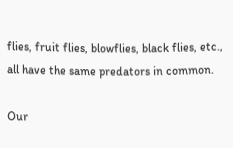flies, fruit flies, blowflies, black flies, etc., all have the same predators in common.

Our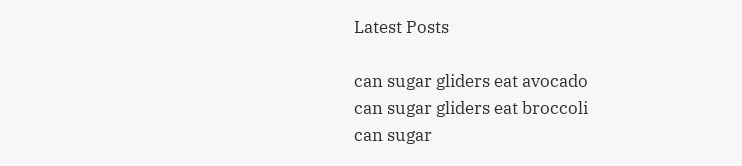Latest Posts

can sugar gliders eat avocado
can sugar gliders eat broccoli
can sugar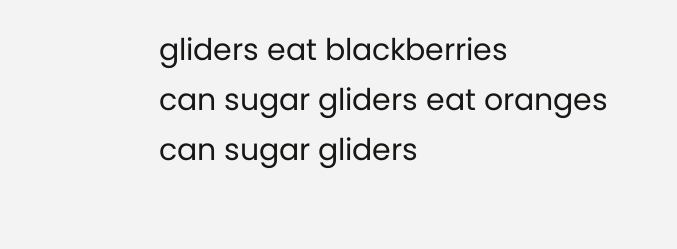gliders eat blackberries
can sugar gliders eat oranges
can sugar gliders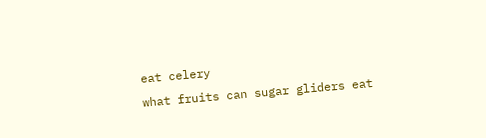eat celery
what fruits can sugar gliders eat